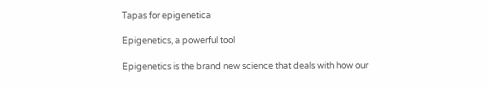Tapas for epigenetica

Epigenetics, a powerful tool

Epigenetics is the brand new science that deals with how our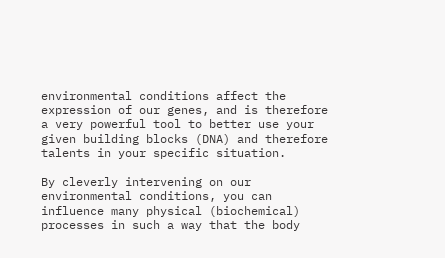environmental conditions affect the expression of our genes, and is therefore a very powerful tool to better use your given building blocks (DNA) and therefore talents in your specific situation.

By cleverly intervening on our environmental conditions, you can influence many physical (biochemical) processes in such a way that the body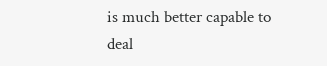is much better capable to deal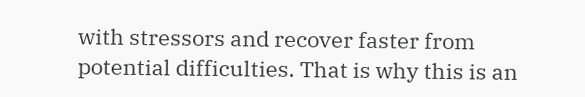with stressors and recover faster from potential difficulties. That is why this is an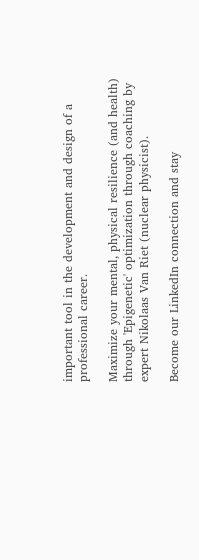important tool in the development and design of a professional career.

Maximize your mental, physical resilience (and health) through 'Epigenetic' optimization through coaching by expert Nikolaas Van Riet (nuclear physicist).

Become our LinkedIn connection and stay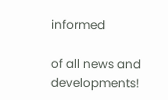informed

of all news and developments!